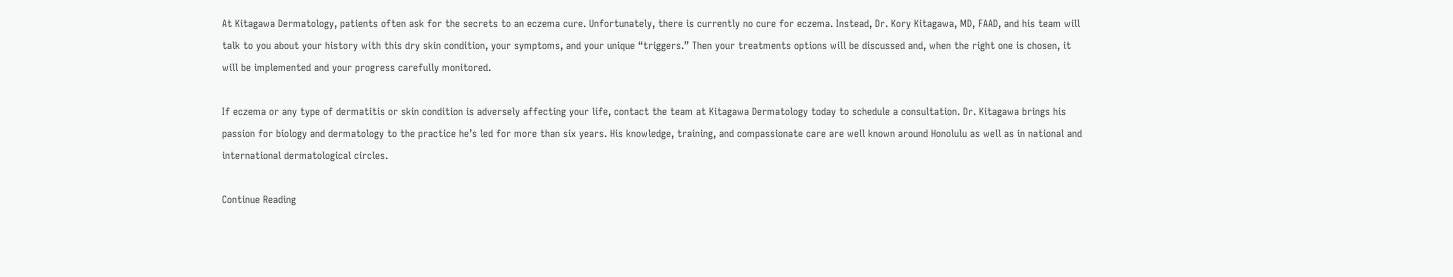At Kitagawa Dermatology, patients often ask for the secrets to an eczema cure. Unfortunately, there is currently no cure for eczema. Instead, Dr. Kory Kitagawa, MD, FAAD, and his team will talk to you about your history with this dry skin condition, your symptoms, and your unique “triggers.” Then your treatments options will be discussed and, when the right one is chosen, it will be implemented and your progress carefully monitored.

If eczema or any type of dermatitis or skin condition is adversely affecting your life, contact the team at Kitagawa Dermatology today to schedule a consultation. Dr. Kitagawa brings his passion for biology and dermatology to the practice he’s led for more than six years. His knowledge, training, and compassionate care are well known around Honolulu as well as in national and international dermatological circles.

Continue Reading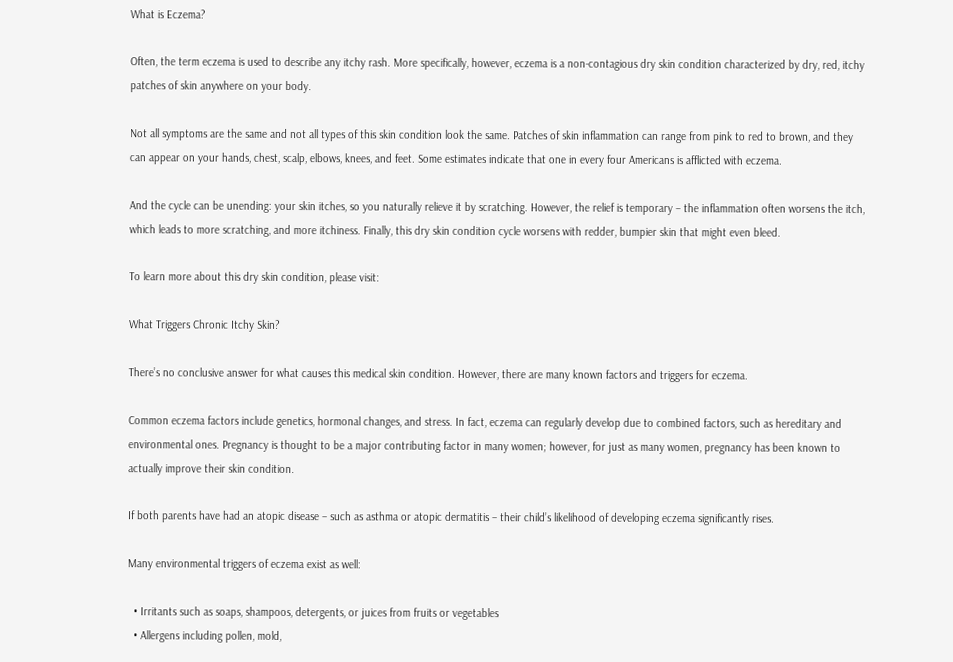What is Eczema?

Often, the term eczema is used to describe any itchy rash. More specifically, however, eczema is a non-contagious dry skin condition characterized by dry, red, itchy patches of skin anywhere on your body.

Not all symptoms are the same and not all types of this skin condition look the same. Patches of skin inflammation can range from pink to red to brown, and they can appear on your hands, chest, scalp, elbows, knees, and feet. Some estimates indicate that one in every four Americans is afflicted with eczema.

And the cycle can be unending: your skin itches, so you naturally relieve it by scratching. However, the relief is temporary – the inflammation often worsens the itch, which leads to more scratching, and more itchiness. Finally, this dry skin condition cycle worsens with redder, bumpier skin that might even bleed.

To learn more about this dry skin condition, please visit:

What Triggers Chronic Itchy Skin?

There’s no conclusive answer for what causes this medical skin condition. However, there are many known factors and triggers for eczema.

Common eczema factors include genetics, hormonal changes, and stress. In fact, eczema can regularly develop due to combined factors, such as hereditary and environmental ones. Pregnancy is thought to be a major contributing factor in many women; however, for just as many women, pregnancy has been known to actually improve their skin condition.

If both parents have had an atopic disease – such as asthma or atopic dermatitis – their child’s likelihood of developing eczema significantly rises.

Many environmental triggers of eczema exist as well:

  • Irritants such as soaps, shampoos, detergents, or juices from fruits or vegetables
  • Allergens including pollen, mold,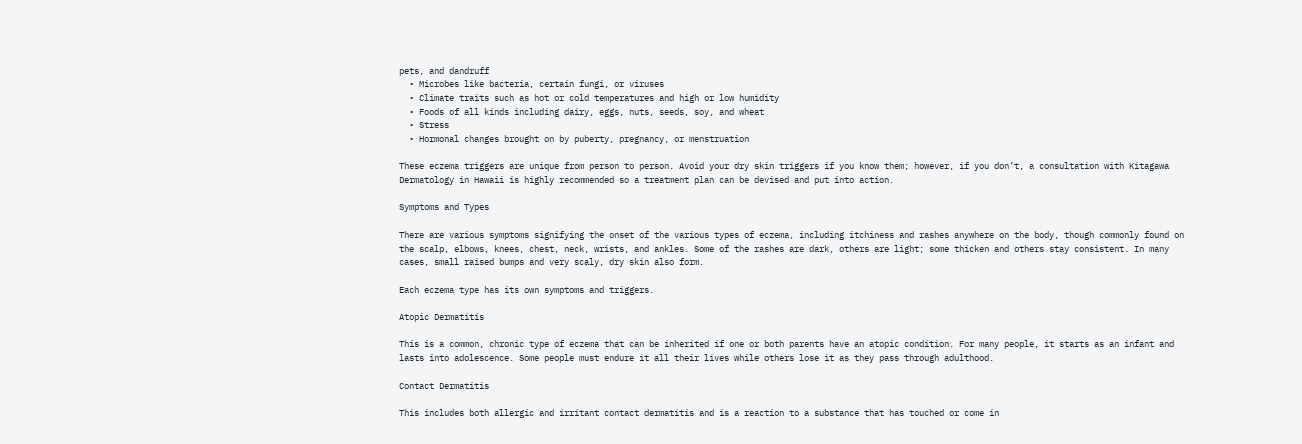pets, and dandruff
  • Microbes like bacteria, certain fungi, or viruses
  • Climate traits such as hot or cold temperatures and high or low humidity
  • Foods of all kinds including dairy, eggs, nuts, seeds, soy, and wheat
  • Stress
  • Hormonal changes brought on by puberty, pregnancy, or menstruation

These eczema triggers are unique from person to person. Avoid your dry skin triggers if you know them; however, if you don’t, a consultation with Kitagawa Dermatology in Hawaii is highly recommended so a treatment plan can be devised and put into action.

Symptoms and Types

There are various symptoms signifying the onset of the various types of eczema, including itchiness and rashes anywhere on the body, though commonly found on the scalp, elbows, knees, chest, neck, wrists, and ankles. Some of the rashes are dark, others are light; some thicken and others stay consistent. In many cases, small raised bumps and very scaly, dry skin also form.

Each eczema type has its own symptoms and triggers.

Atopic Dermatitis

This is a common, chronic type of eczema that can be inherited if one or both parents have an atopic condition. For many people, it starts as an infant and lasts into adolescence. Some people must endure it all their lives while others lose it as they pass through adulthood.

Contact Dermatitis

This includes both allergic and irritant contact dermatitis and is a reaction to a substance that has touched or come in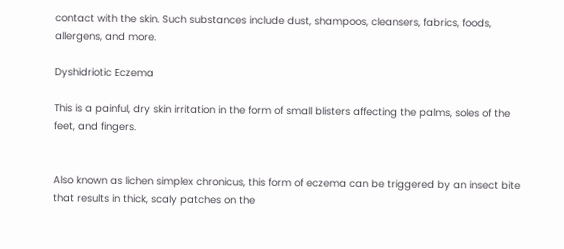contact with the skin. Such substances include dust, shampoos, cleansers, fabrics, foods, allergens, and more.

Dyshidriotic Eczema

This is a painful, dry skin irritation in the form of small blisters affecting the palms, soles of the feet, and fingers.


Also known as lichen simplex chronicus, this form of eczema can be triggered by an insect bite that results in thick, scaly patches on the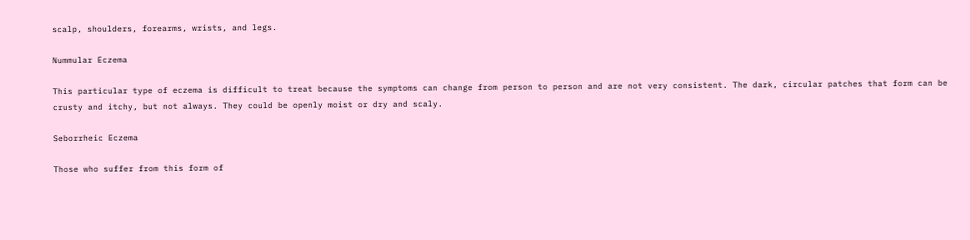scalp, shoulders, forearms, wrists, and legs.

Nummular Eczema

This particular type of eczema is difficult to treat because the symptoms can change from person to person and are not very consistent. The dark, circular patches that form can be crusty and itchy, but not always. They could be openly moist or dry and scaly.

Seborrheic Eczema

Those who suffer from this form of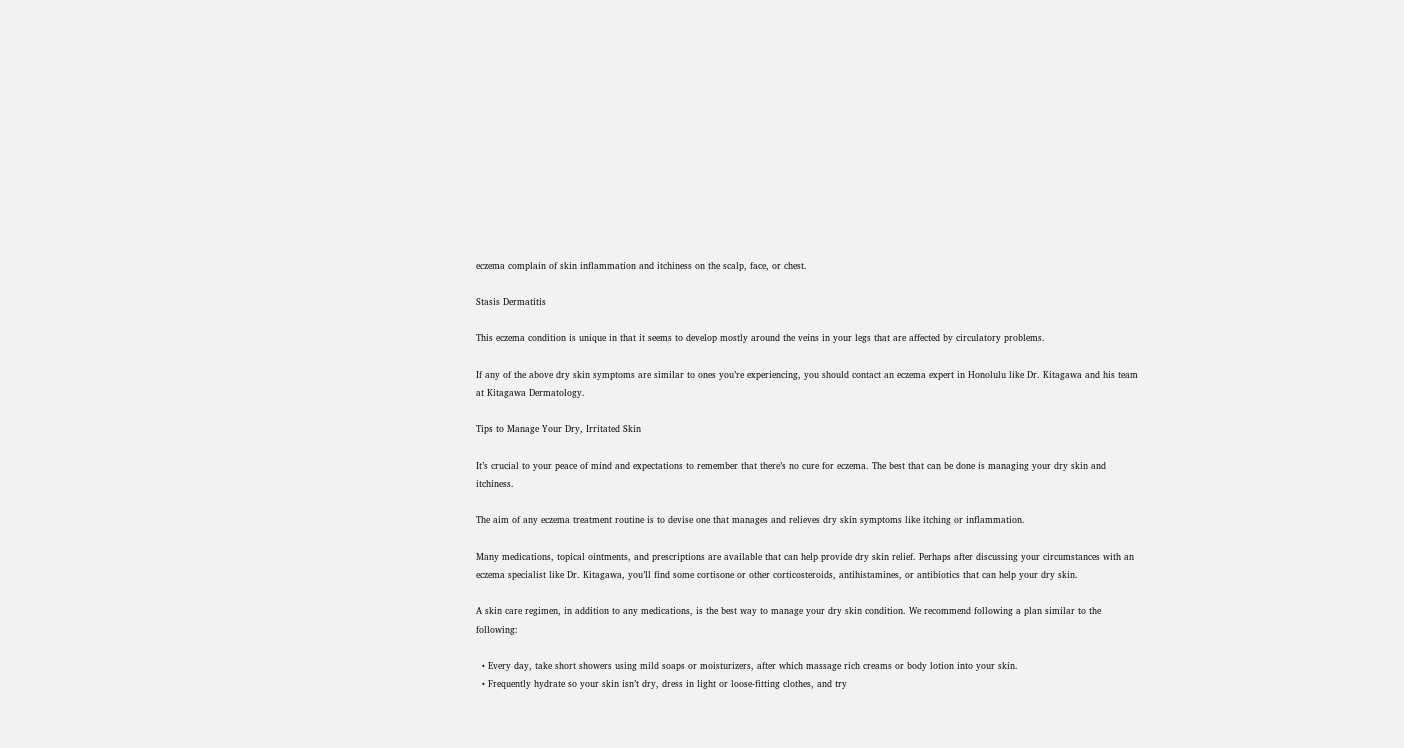eczema complain of skin inflammation and itchiness on the scalp, face, or chest.

Stasis Dermatitis

This eczema condition is unique in that it seems to develop mostly around the veins in your legs that are affected by circulatory problems.

If any of the above dry skin symptoms are similar to ones you’re experiencing, you should contact an eczema expert in Honolulu like Dr. Kitagawa and his team at Kitagawa Dermatology.

Tips to Manage Your Dry, Irritated Skin

It’s crucial to your peace of mind and expectations to remember that there’s no cure for eczema. The best that can be done is managing your dry skin and itchiness.

The aim of any eczema treatment routine is to devise one that manages and relieves dry skin symptoms like itching or inflammation.

Many medications, topical ointments, and prescriptions are available that can help provide dry skin relief. Perhaps after discussing your circumstances with an eczema specialist like Dr. Kitagawa, you’ll find some cortisone or other corticosteroids, antihistamines, or antibiotics that can help your dry skin.

A skin care regimen, in addition to any medications, is the best way to manage your dry skin condition. We recommend following a plan similar to the following:

  • Every day, take short showers using mild soaps or moisturizers, after which massage rich creams or body lotion into your skin.
  • Frequently hydrate so your skin isn’t dry, dress in light or loose-fitting clothes, and try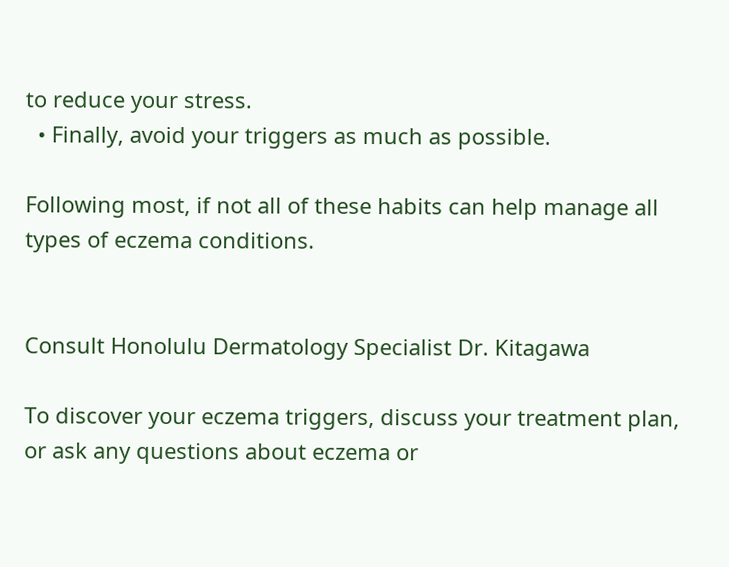to reduce your stress.
  • Finally, avoid your triggers as much as possible.

Following most, if not all of these habits can help manage all types of eczema conditions.


Consult Honolulu Dermatology Specialist Dr. Kitagawa

To discover your eczema triggers, discuss your treatment plan, or ask any questions about eczema or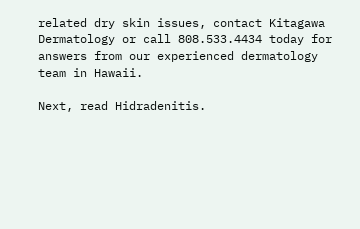related dry skin issues, contact Kitagawa Dermatology or call 808.533.4434 today for answers from our experienced dermatology team in Hawaii.

Next, read Hidradenitis.